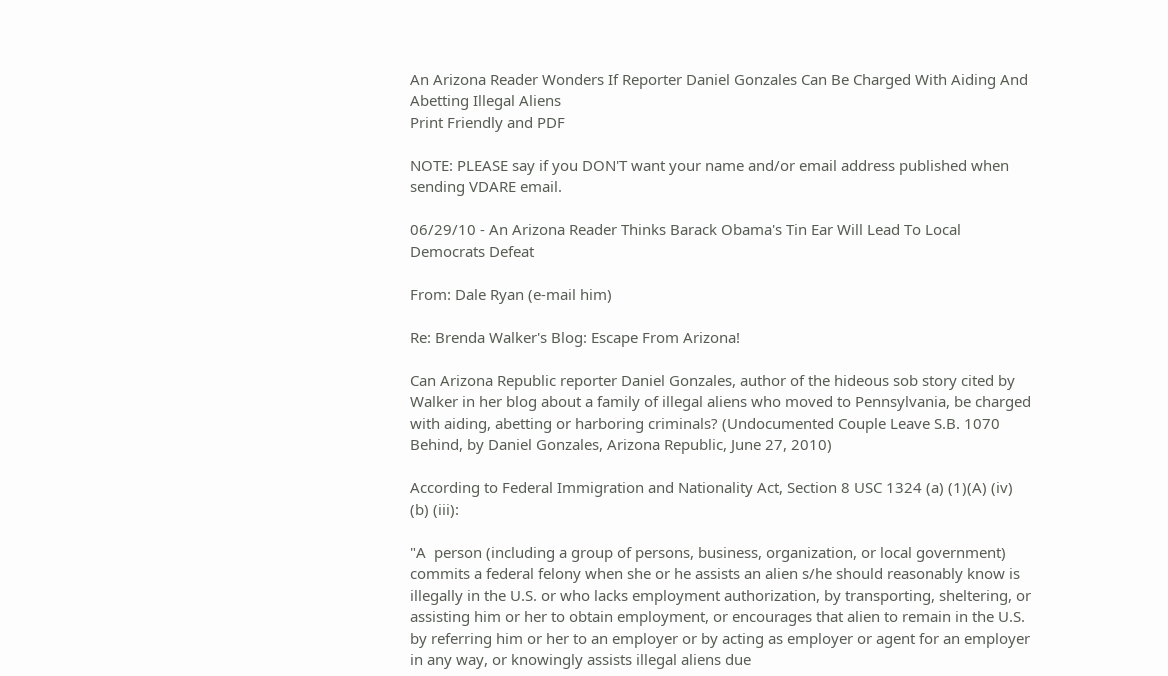An Arizona Reader Wonders If Reporter Daniel Gonzales Can Be Charged With Aiding And Abetting Illegal Aliens
Print Friendly and PDF

NOTE: PLEASE say if you DON'T want your name and/or email address published when sending VDARE email.

06/29/10 - An Arizona Reader Thinks Barack Obama's Tin Ear Will Lead To Local Democrats Defeat

From: Dale Ryan (e-mail him)

Re: Brenda Walker's Blog: Escape From Arizona!

Can Arizona Republic reporter Daniel Gonzales, author of the hideous sob story cited by Walker in her blog about a family of illegal aliens who moved to Pennsylvania, be charged with aiding, abetting or harboring criminals? (Undocumented Couple Leave S.B. 1070 Behind, by Daniel Gonzales, Arizona Republic, June 27, 2010)

According to Federal Immigration and Nationality Act, Section 8 USC 1324 (a) (1)(A) (iv) (b) (iii):

"A  person (including a group of persons, business, organization, or local government) commits a federal felony when she or he assists an alien s/he should reasonably know is illegally in the U.S. or who lacks employment authorization, by transporting, sheltering, or assisting him or her to obtain employment, or encourages that alien to remain in the U.S. by referring him or her to an employer or by acting as employer or agent for an employer in any way, or knowingly assists illegal aliens due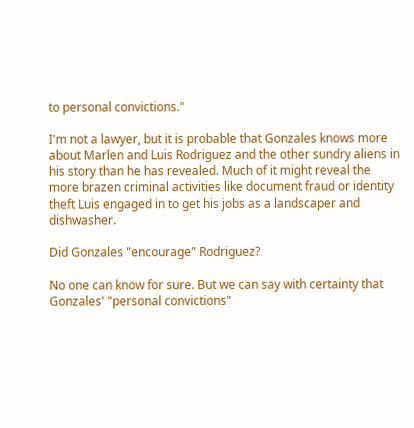to personal convictions."

I'm not a lawyer, but it is probable that Gonzales knows more about Marlen and Luis Rodriguez and the other sundry aliens in his story than he has revealed. Much of it might reveal the more brazen criminal activities like document fraud or identity theft Luis engaged in to get his jobs as a landscaper and dishwasher.

Did Gonzales "encourage" Rodriguez?

No one can know for sure. But we can say with certainty that Gonzales' "personal convictions"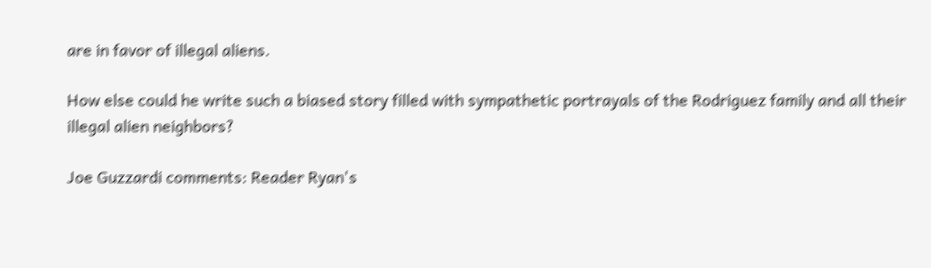are in favor of illegal aliens.

How else could he write such a biased story filled with sympathetic portrayals of the Rodriguez family and all their illegal alien neighbors?

Joe Guzzardi comments: Reader Ryan's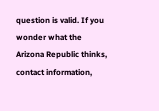question is valid. If you wonder what the Arizona Republic thinks, contact information,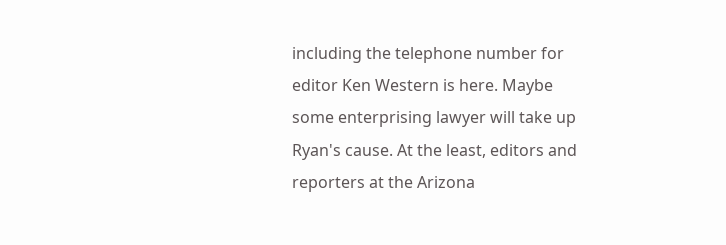including the telephone number for editor Ken Western is here. Maybe some enterprising lawyer will take up Ryan's cause. At the least, editors and reporters at the Arizona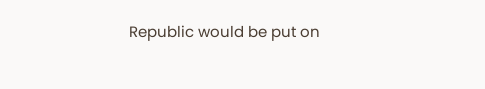Republic would be put on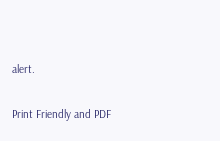alert.

Print Friendly and PDF